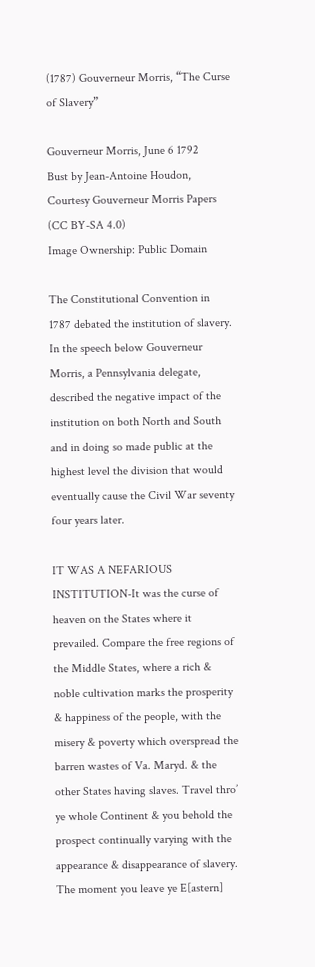(1787) Gouverneur Morris, “The Curse of Slavery”

Gouverneur Morris, June 6 1792
Bust by Jean-Antoine Houdon, Courtesy Gouverneur Morris Papers (CC BY-SA 4.0)
Image Ownership: Public Domain

The Constitutional Convention in 1787 debated the institution of slavery.  In the speech below Gouverneur Morris, a Pennsylvania delegate, described the negative impact of the institution on both North and South and in doing so made public at the highest level the division that would eventually cause the Civil War seventy four years later.

IT WAS A NEFARIOUS INSTITUTION-It was the curse of heaven on the States where it prevailed. Compare the free regions of the Middle States, where a rich & noble cultivation marks the prosperity & happiness of the people, with the misery & poverty which overspread the barren wastes of Va. Maryd. & the other States having slaves. Travel thro’ ye whole Continent & you behold the prospect continually varying with the appearance & disappearance of slavery. The moment you leave ye E[astern]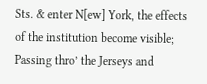Sts. & enter N[ew] York, the effects of the institution become visible; Passing thro’ the Jerseys and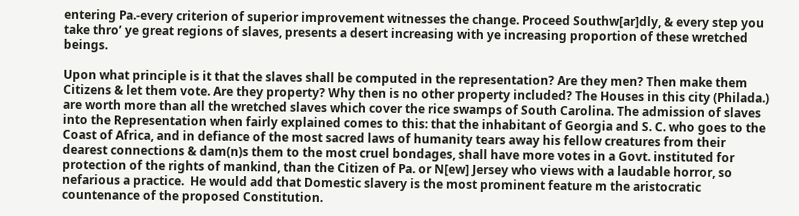entering Pa.-every criterion of superior improvement witnesses the change. Proceed Southw[ar]dly, & every step you take thro’ ye great regions of slaves, presents a desert increasing with ye increasing proportion of these wretched beings.

Upon what principle is it that the slaves shall be computed in the representation? Are they men? Then make them Citizens & let them vote. Are they property? Why then is no other property included? The Houses in this city (Philada.) are worth more than all the wretched slaves which cover the rice swamps of South Carolina. The admission of slaves into the Representation when fairly explained comes to this: that the inhabitant of Georgia and S. C. who goes to the Coast of Africa, and in defiance of the most sacred laws of humanity tears away his fellow creatures from their dearest connections & dam(n)s them to the most cruel bondages, shall have more votes in a Govt. instituted for protection of the rights of mankind, than the Citizen of Pa. or N[ew] Jersey who views with a laudable horror, so nefarious a practice.  He would add that Domestic slavery is the most prominent feature m the aristocratic countenance of the proposed Constitution.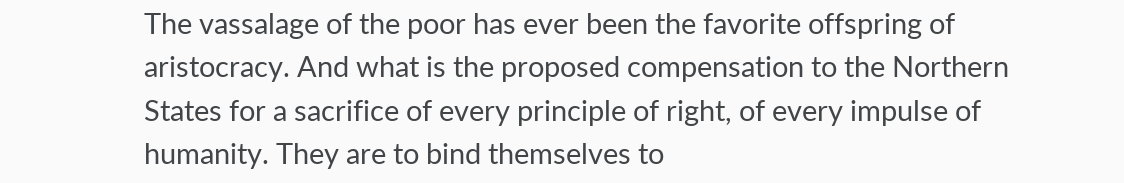The vassalage of the poor has ever been the favorite offspring of aristocracy. And what is the proposed compensation to the Northern States for a sacrifice of every principle of right, of every impulse of humanity. They are to bind themselves to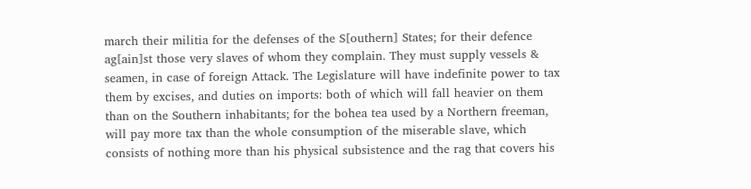march their militia for the defenses of the S[outhern] States; for their defence ag[ain]st those very slaves of whom they complain. They must supply vessels & seamen, in case of foreign Attack. The Legislature will have indefinite power to tax them by excises, and duties on imports: both of which will fall heavier on them than on the Southern inhabitants; for the bohea tea used by a Northern freeman, will pay more tax than the whole consumption of the miserable slave, which consists of nothing more than his physical subsistence and the rag that covers his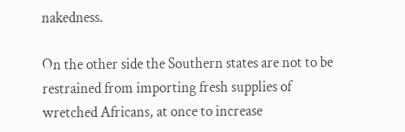nakedness.

On the other side the Southern states are not to be restrained from importing fresh supplies of wretched Africans, at once to increase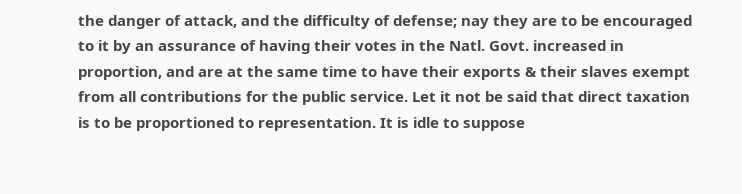the danger of attack, and the difficulty of defense; nay they are to be encouraged to it by an assurance of having their votes in the Natl. Govt. increased in proportion, and are at the same time to have their exports & their slaves exempt from all contributions for the public service. Let it not be said that direct taxation is to be proportioned to representation. It is idle to suppose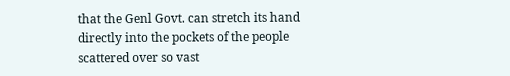that the Genl Govt. can stretch its hand directly into the pockets of the people scattered over so vast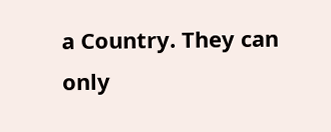a Country. They can only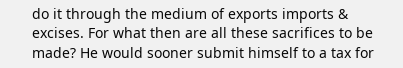do it through the medium of exports imports & excises. For what then are all these sacrifices to be made? He would sooner submit himself to a tax for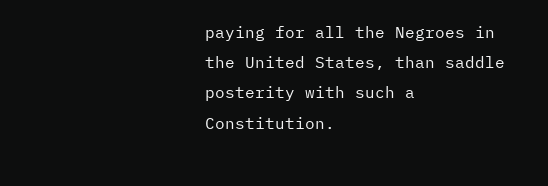paying for all the Negroes in the United States, than saddle posterity with such a Constitution.